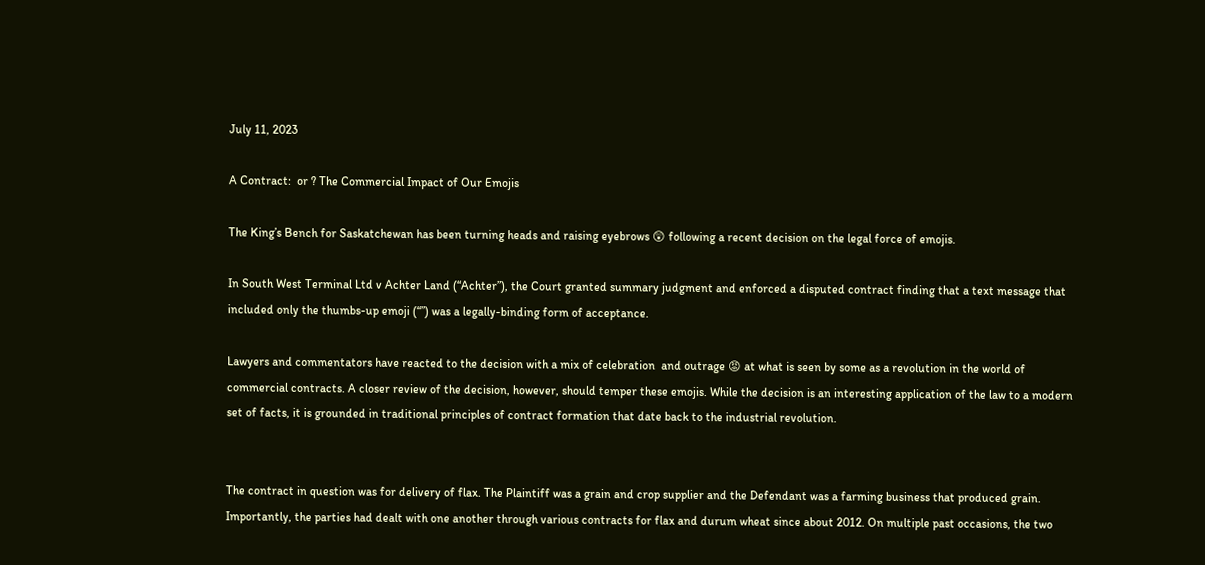July 11, 2023

A Contract:  or ? The Commercial Impact of Our Emojis

The King’s Bench for Saskatchewan has been turning heads and raising eyebrows 😲 following a recent decision on the legal force of emojis.

In South West Terminal Ltd v Achter Land (“Achter”), the Court granted summary judgment and enforced a disputed contract finding that a text message that included only the thumbs-up emoji (“”) was a legally-binding form of acceptance.

Lawyers and commentators have reacted to the decision with a mix of celebration  and outrage 😡 at what is seen by some as a revolution in the world of commercial contracts. A closer review of the decision, however, should temper these emojis. While the decision is an interesting application of the law to a modern set of facts, it is grounded in traditional principles of contract formation that date back to the industrial revolution.


The contract in question was for delivery of flax. The Plaintiff was a grain and crop supplier and the Defendant was a farming business that produced grain. Importantly, the parties had dealt with one another through various contracts for flax and durum wheat since about 2012. On multiple past occasions, the two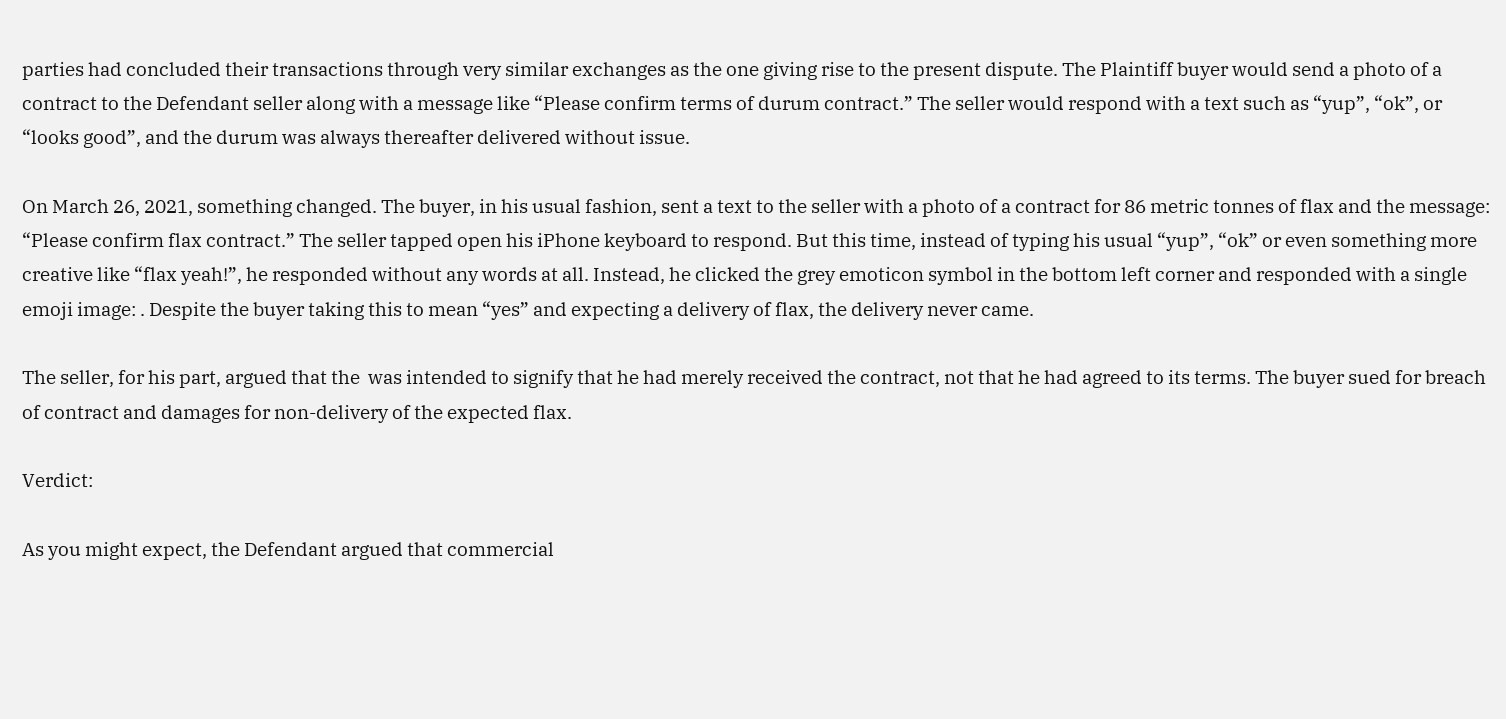parties had concluded their transactions through very similar exchanges as the one giving rise to the present dispute. The Plaintiff buyer would send a photo of a contract to the Defendant seller along with a message like “Please confirm terms of durum contract.” The seller would respond with a text such as “yup”, “ok”, or “looks good”, and the durum was always thereafter delivered without issue.

On March 26, 2021, something changed. The buyer, in his usual fashion, sent a text to the seller with a photo of a contract for 86 metric tonnes of flax and the message: “Please confirm flax contract.” The seller tapped open his iPhone keyboard to respond. But this time, instead of typing his usual “yup”, “ok” or even something more creative like “flax yeah!”, he responded without any words at all. Instead, he clicked the grey emoticon symbol in the bottom left corner and responded with a single emoji image: . Despite the buyer taking this to mean “yes” and expecting a delivery of flax, the delivery never came.

The seller, for his part, argued that the  was intended to signify that he had merely received the contract, not that he had agreed to its terms. The buyer sued for breach of contract and damages for non-delivery of the expected flax.

Verdict:

As you might expect, the Defendant argued that commercial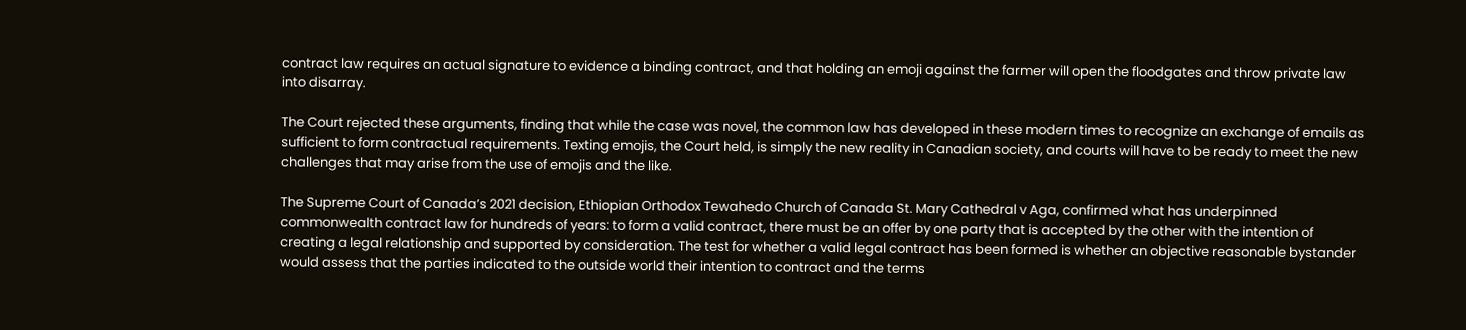contract law requires an actual signature to evidence a binding contract, and that holding an emoji against the farmer will open the floodgates and throw private law into disarray.

The Court rejected these arguments, finding that while the case was novel, the common law has developed in these modern times to recognize an exchange of emails as sufficient to form contractual requirements. Texting emojis, the Court held, is simply the new reality in Canadian society, and courts will have to be ready to meet the new challenges that may arise from the use of emojis and the like.

The Supreme Court of Canada’s 2021 decision, Ethiopian Orthodox Tewahedo Church of Canada St. Mary Cathedral v Aga, confirmed what has underpinned commonwealth contract law for hundreds of years: to form a valid contract, there must be an offer by one party that is accepted by the other with the intention of creating a legal relationship and supported by consideration. The test for whether a valid legal contract has been formed is whether an objective reasonable bystander would assess that the parties indicated to the outside world their intention to contract and the terms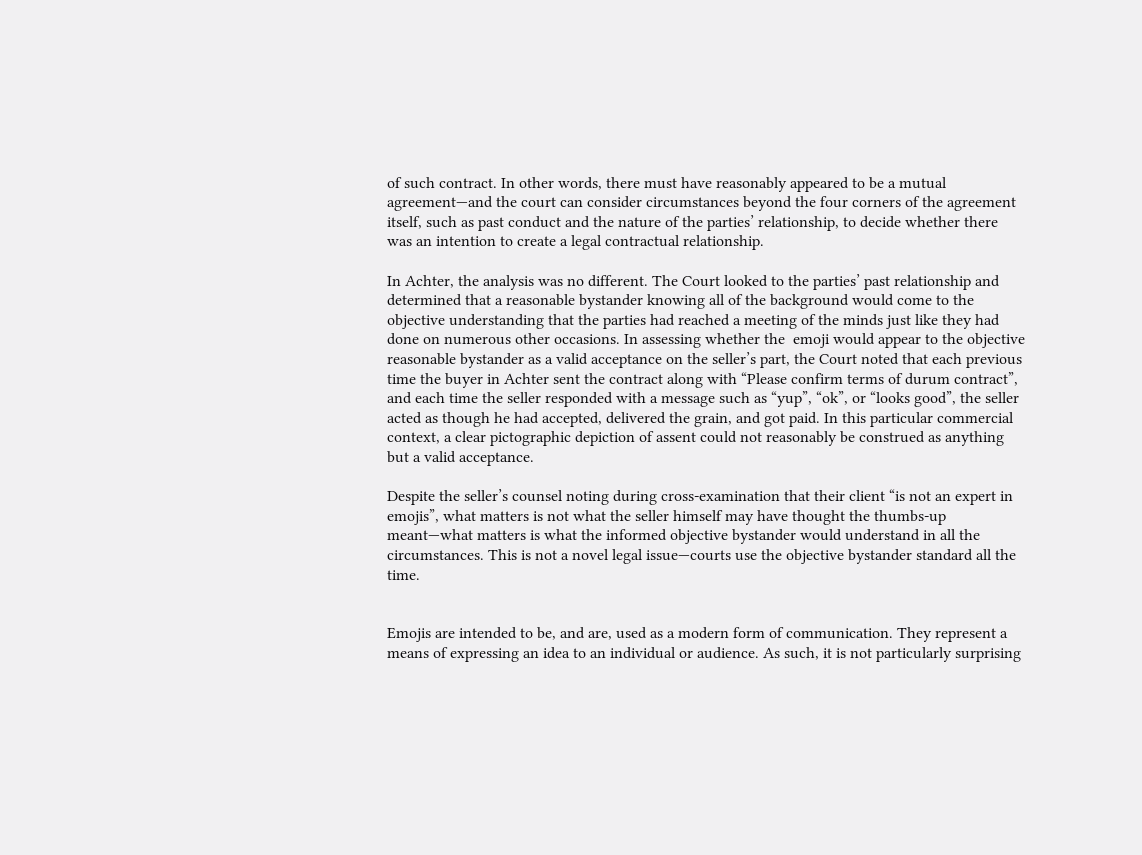of such contract. In other words, there must have reasonably appeared to be a mutual agreement—and the court can consider circumstances beyond the four corners of the agreement itself, such as past conduct and the nature of the parties’ relationship, to decide whether there was an intention to create a legal contractual relationship.

In Achter, the analysis was no different. The Court looked to the parties’ past relationship and determined that a reasonable bystander knowing all of the background would come to the objective understanding that the parties had reached a meeting of the minds just like they had done on numerous other occasions. In assessing whether the  emoji would appear to the objective reasonable bystander as a valid acceptance on the seller’s part, the Court noted that each previous time the buyer in Achter sent the contract along with “Please confirm terms of durum contract”, and each time the seller responded with a message such as “yup”, “ok”, or “looks good”, the seller acted as though he had accepted, delivered the grain, and got paid. In this particular commercial context, a clear pictographic depiction of assent could not reasonably be construed as anything but a valid acceptance.

Despite the seller’s counsel noting during cross-examination that their client “is not an expert in emojis”, what matters is not what the seller himself may have thought the thumbs-up meant—what matters is what the informed objective bystander would understand in all the circumstances. This is not a novel legal issue—courts use the objective bystander standard all the time.


Emojis are intended to be, and are, used as a modern form of communication. They represent a means of expressing an idea to an individual or audience. As such, it is not particularly surprising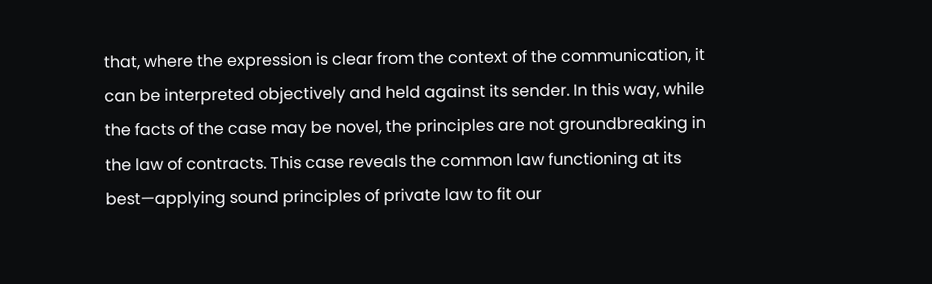that, where the expression is clear from the context of the communication, it can be interpreted objectively and held against its sender. In this way, while the facts of the case may be novel, the principles are not groundbreaking in the law of contracts. This case reveals the common law functioning at its best—applying sound principles of private law to fit our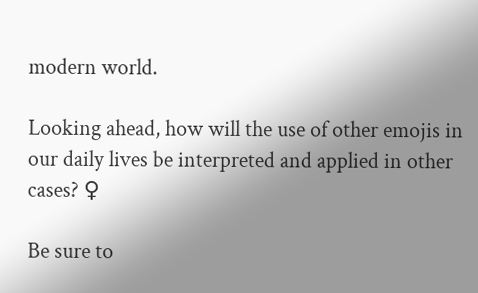modern world.

Looking ahead, how will the use of other emojis in our daily lives be interpreted and applied in other cases? ♀

Be sure to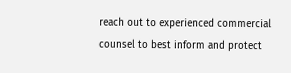reach out to experienced commercial counsel to best inform and protect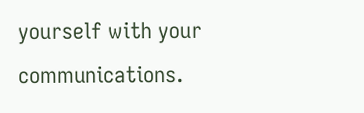yourself with your communications.